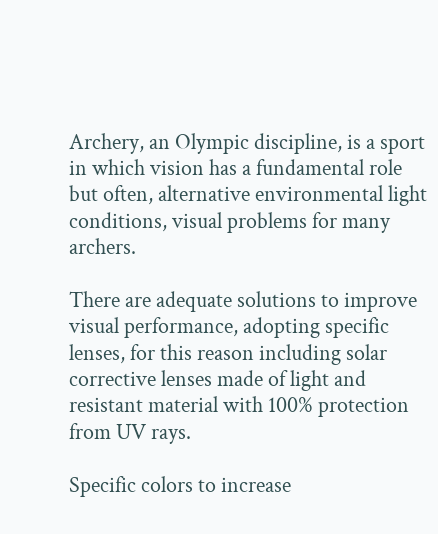Archery, an Olympic discipline, is a sport in which vision has a fundamental role but often, alternative environmental light conditions, visual problems for many archers.

There are adequate solutions to improve visual performance, adopting specific lenses, for this reason including solar corrective lenses made of light and resistant material with 100% protection from UV rays.

Specific colors to increase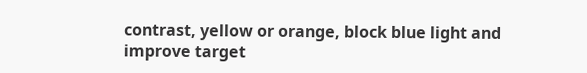contrast, yellow or orange, block blue light and improve target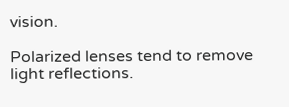vision.

Polarized lenses tend to remove light reflections.